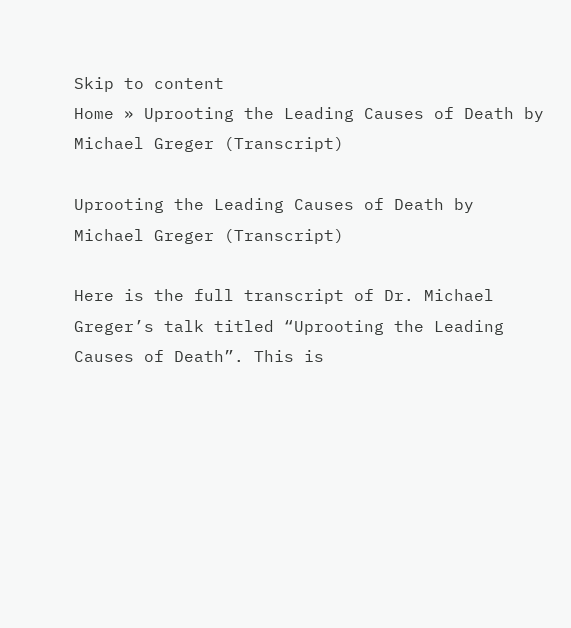Skip to content
Home » Uprooting the Leading Causes of Death by Michael Greger (Transcript)

Uprooting the Leading Causes of Death by Michael Greger (Transcript)

Here is the full transcript of Dr. Michael Greger’s talk titled “Uprooting the Leading Causes of Death”. This is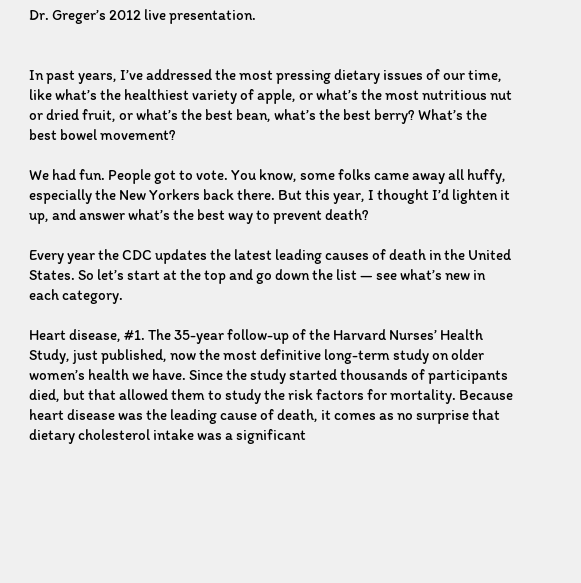Dr. Greger’s 2012 live presentation.


In past years, I’ve addressed the most pressing dietary issues of our time, like what’s the healthiest variety of apple, or what’s the most nutritious nut or dried fruit, or what’s the best bean, what’s the best berry? What’s the best bowel movement?

We had fun. People got to vote. You know, some folks came away all huffy, especially the New Yorkers back there. But this year, I thought I’d lighten it up, and answer what’s the best way to prevent death?

Every year the CDC updates the latest leading causes of death in the United States. So let’s start at the top and go down the list — see what’s new in each category.

Heart disease, #1. The 35-year follow-up of the Harvard Nurses’ Health Study, just published, now the most definitive long-term study on older women’s health we have. Since the study started thousands of participants died, but that allowed them to study the risk factors for mortality. Because heart disease was the leading cause of death, it comes as no surprise that dietary cholesterol intake was a significant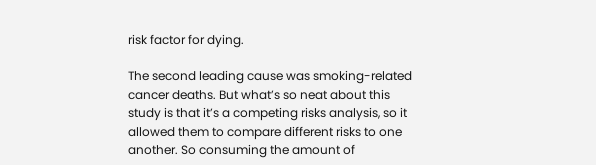risk factor for dying.

The second leading cause was smoking-related cancer deaths. But what’s so neat about this study is that it’s a competing risks analysis, so it allowed them to compare different risks to one another. So consuming the amount of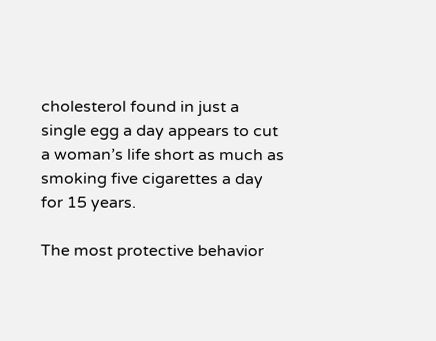cholesterol found in just a single egg a day appears to cut a woman’s life short as much as smoking five cigarettes a day for 15 years.

The most protective behavior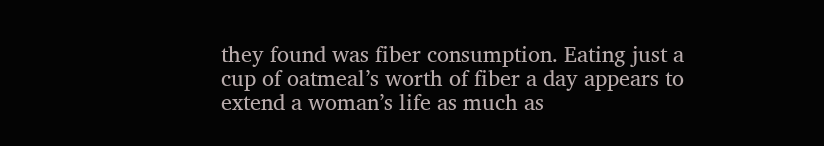they found was fiber consumption. Eating just a cup of oatmeal’s worth of fiber a day appears to extend a woman’s life as much as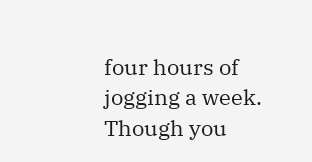four hours of jogging a week. Though you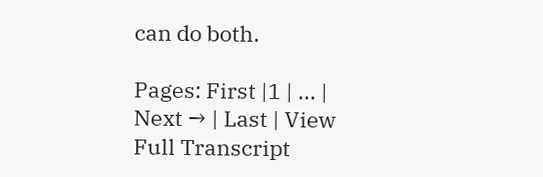can do both.

Pages: First |1 | ... | Next → | Last | View Full Transcript